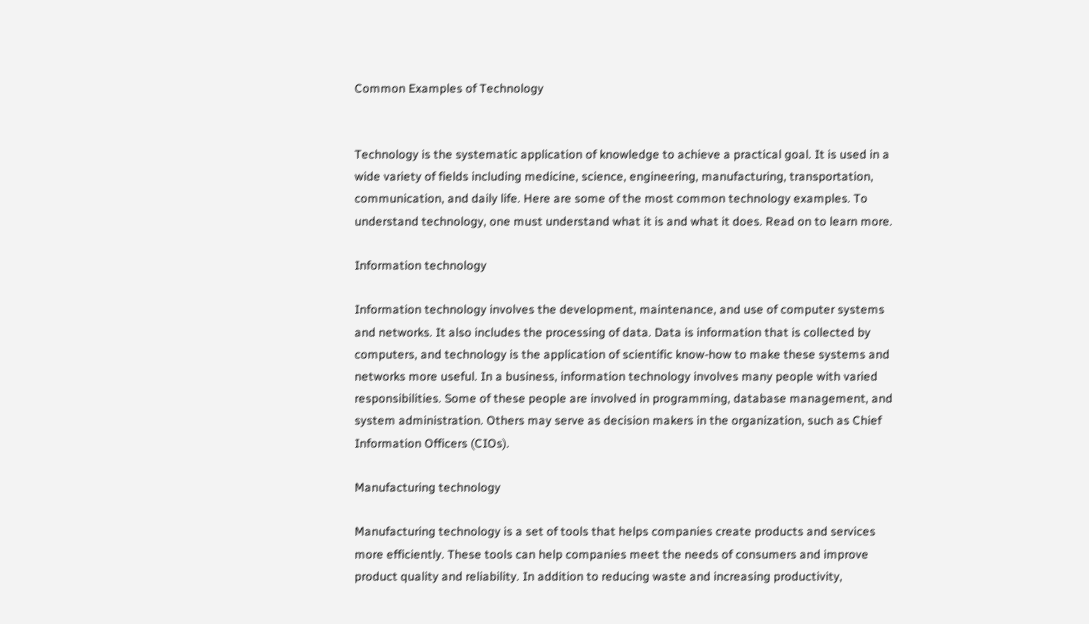Common Examples of Technology


Technology is the systematic application of knowledge to achieve a practical goal. It is used in a wide variety of fields including medicine, science, engineering, manufacturing, transportation, communication, and daily life. Here are some of the most common technology examples. To understand technology, one must understand what it is and what it does. Read on to learn more.

Information technology

Information technology involves the development, maintenance, and use of computer systems and networks. It also includes the processing of data. Data is information that is collected by computers, and technology is the application of scientific know-how to make these systems and networks more useful. In a business, information technology involves many people with varied responsibilities. Some of these people are involved in programming, database management, and system administration. Others may serve as decision makers in the organization, such as Chief Information Officers (CIOs).

Manufacturing technology

Manufacturing technology is a set of tools that helps companies create products and services more efficiently. These tools can help companies meet the needs of consumers and improve product quality and reliability. In addition to reducing waste and increasing productivity,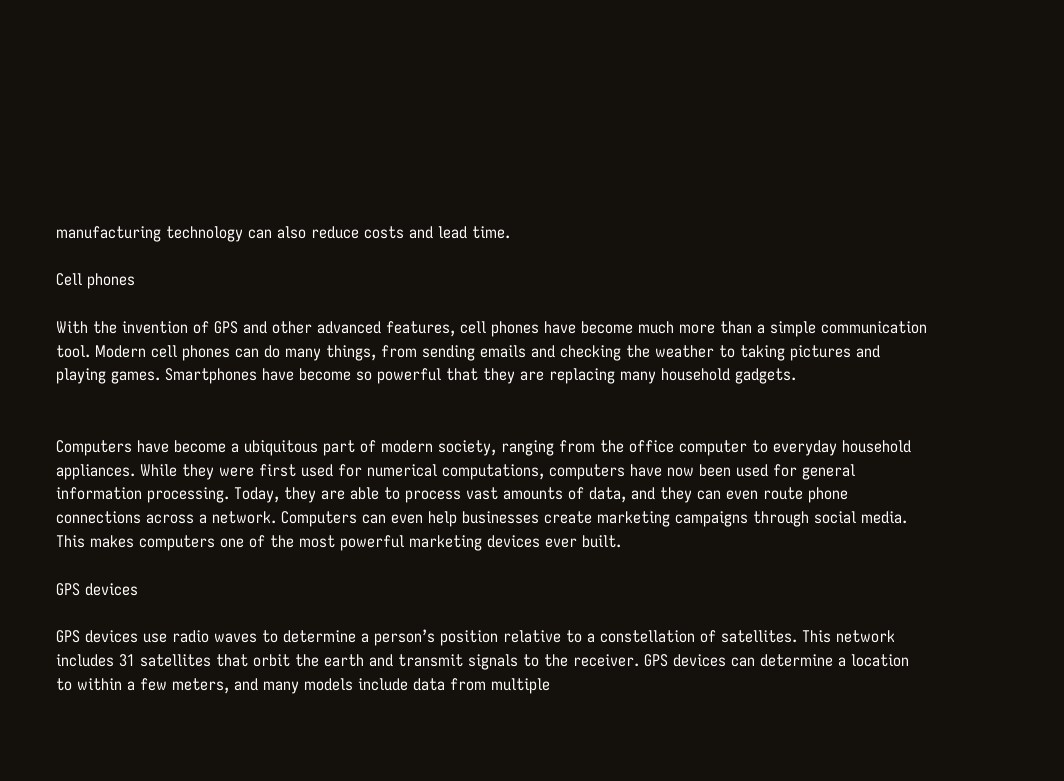manufacturing technology can also reduce costs and lead time.

Cell phones

With the invention of GPS and other advanced features, cell phones have become much more than a simple communication tool. Modern cell phones can do many things, from sending emails and checking the weather to taking pictures and playing games. Smartphones have become so powerful that they are replacing many household gadgets.


Computers have become a ubiquitous part of modern society, ranging from the office computer to everyday household appliances. While they were first used for numerical computations, computers have now been used for general information processing. Today, they are able to process vast amounts of data, and they can even route phone connections across a network. Computers can even help businesses create marketing campaigns through social media. This makes computers one of the most powerful marketing devices ever built.

GPS devices

GPS devices use radio waves to determine a person’s position relative to a constellation of satellites. This network includes 31 satellites that orbit the earth and transmit signals to the receiver. GPS devices can determine a location to within a few meters, and many models include data from multiple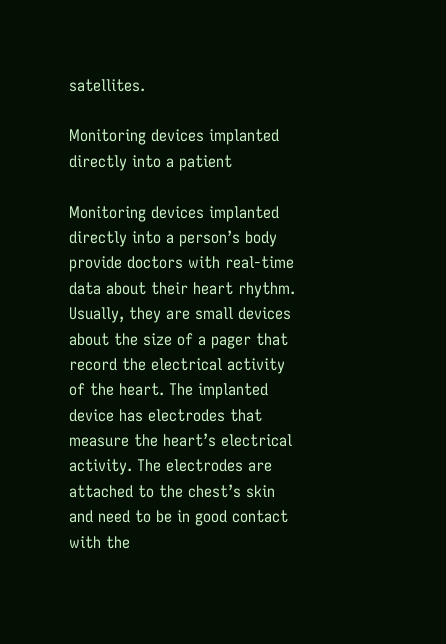satellites.

Monitoring devices implanted directly into a patient

Monitoring devices implanted directly into a person’s body provide doctors with real-time data about their heart rhythm. Usually, they are small devices about the size of a pager that record the electrical activity of the heart. The implanted device has electrodes that measure the heart’s electrical activity. The electrodes are attached to the chest’s skin and need to be in good contact with the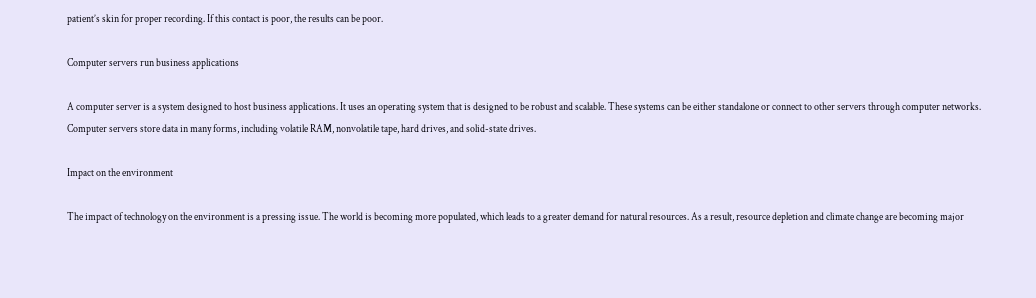patient’s skin for proper recording. If this contact is poor, the results can be poor.

Computer servers run business applications

A computer server is a system designed to host business applications. It uses an operating system that is designed to be robust and scalable. These systems can be either standalone or connect to other servers through computer networks. Computer servers store data in many forms, including volatile RAM, nonvolatile tape, hard drives, and solid-state drives.

Impact on the environment

The impact of technology on the environment is a pressing issue. The world is becoming more populated, which leads to a greater demand for natural resources. As a result, resource depletion and climate change are becoming major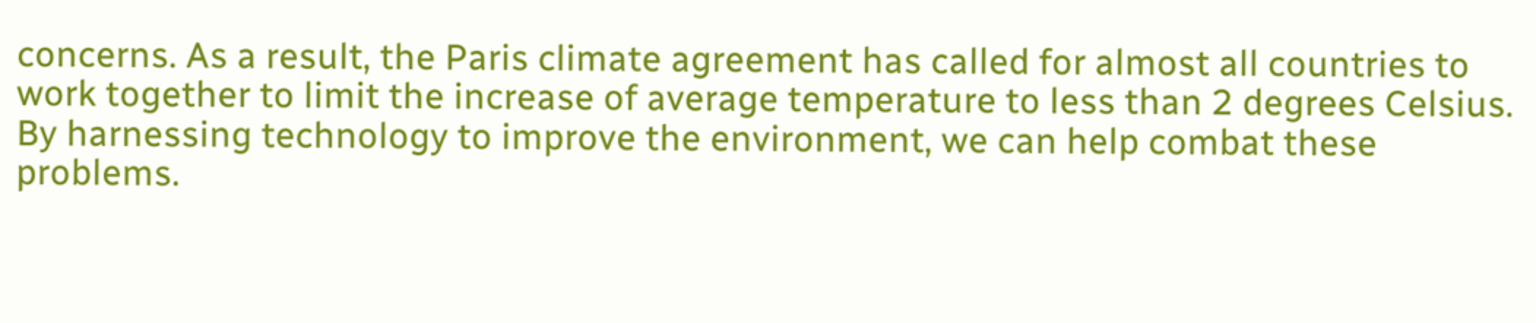concerns. As a result, the Paris climate agreement has called for almost all countries to work together to limit the increase of average temperature to less than 2 degrees Celsius. By harnessing technology to improve the environment, we can help combat these problems.